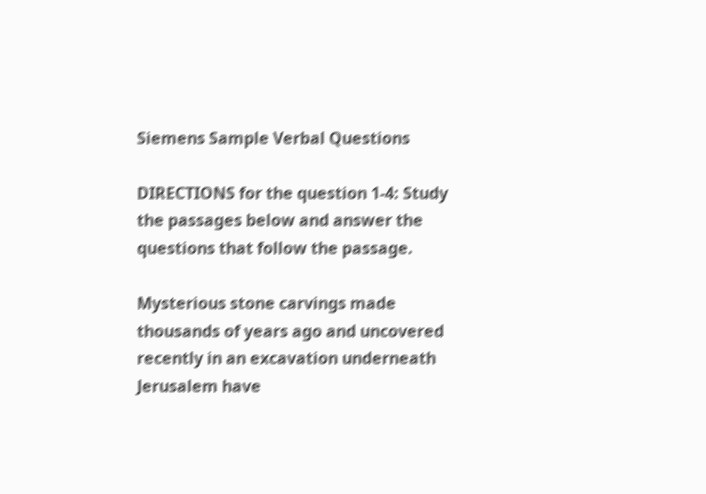Siemens Sample Verbal Questions

DIRECTIONS for the question 1-4: Study the passages below and answer the questions that follow the passage.

Mysterious stone carvings made thousands of years ago and uncovered recently in an excavation underneath Jerusalem have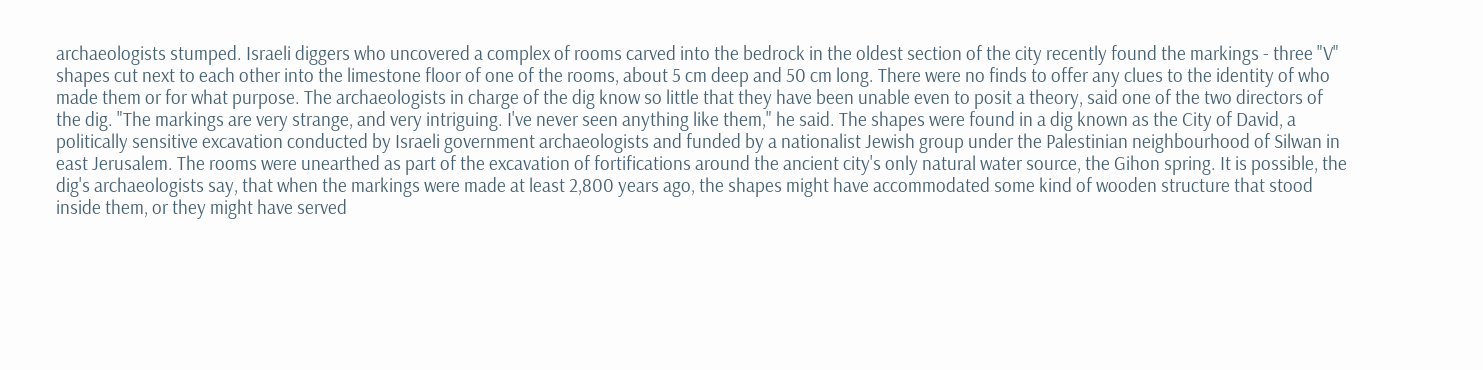archaeologists stumped. Israeli diggers who uncovered a complex of rooms carved into the bedrock in the oldest section of the city recently found the markings - three "V" shapes cut next to each other into the limestone floor of one of the rooms, about 5 cm deep and 50 cm long. There were no finds to offer any clues to the identity of who made them or for what purpose. The archaeologists in charge of the dig know so little that they have been unable even to posit a theory, said one of the two directors of the dig. "The markings are very strange, and very intriguing. I've never seen anything like them," he said. The shapes were found in a dig known as the City of David, a politically sensitive excavation conducted by Israeli government archaeologists and funded by a nationalist Jewish group under the Palestinian neighbourhood of Silwan in east Jerusalem. The rooms were unearthed as part of the excavation of fortifications around the ancient city's only natural water source, the Gihon spring. It is possible, the dig's archaeologists say, that when the markings were made at least 2,800 years ago, the shapes might have accommodated some kind of wooden structure that stood inside them, or they might have served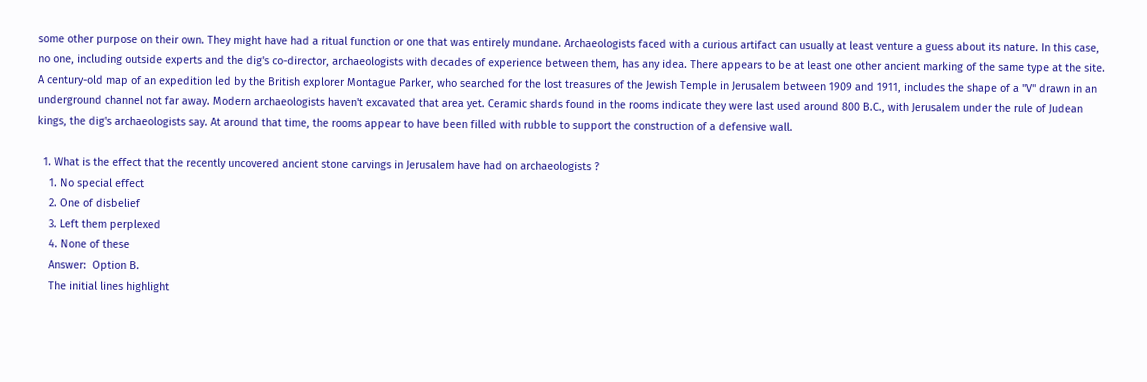some other purpose on their own. They might have had a ritual function or one that was entirely mundane. Archaeologists faced with a curious artifact can usually at least venture a guess about its nature. In this case, no one, including outside experts and the dig's co-director, archaeologists with decades of experience between them, has any idea. There appears to be at least one other ancient marking of the same type at the site. A century-old map of an expedition led by the British explorer Montague Parker, who searched for the lost treasures of the Jewish Temple in Jerusalem between 1909 and 1911, includes the shape of a "V" drawn in an underground channel not far away. Modern archaeologists haven't excavated that area yet. Ceramic shards found in the rooms indicate they were last used around 800 B.C., with Jerusalem under the rule of Judean kings, the dig's archaeologists say. At around that time, the rooms appear to have been filled with rubble to support the construction of a defensive wall.

  1. What is the effect that the recently uncovered ancient stone carvings in Jerusalem have had on archaeologists ?
    1. No special effect
    2. One of disbelief
    3. Left them perplexed
    4. None of these
    Answer:  Option B.
    The initial lines highlight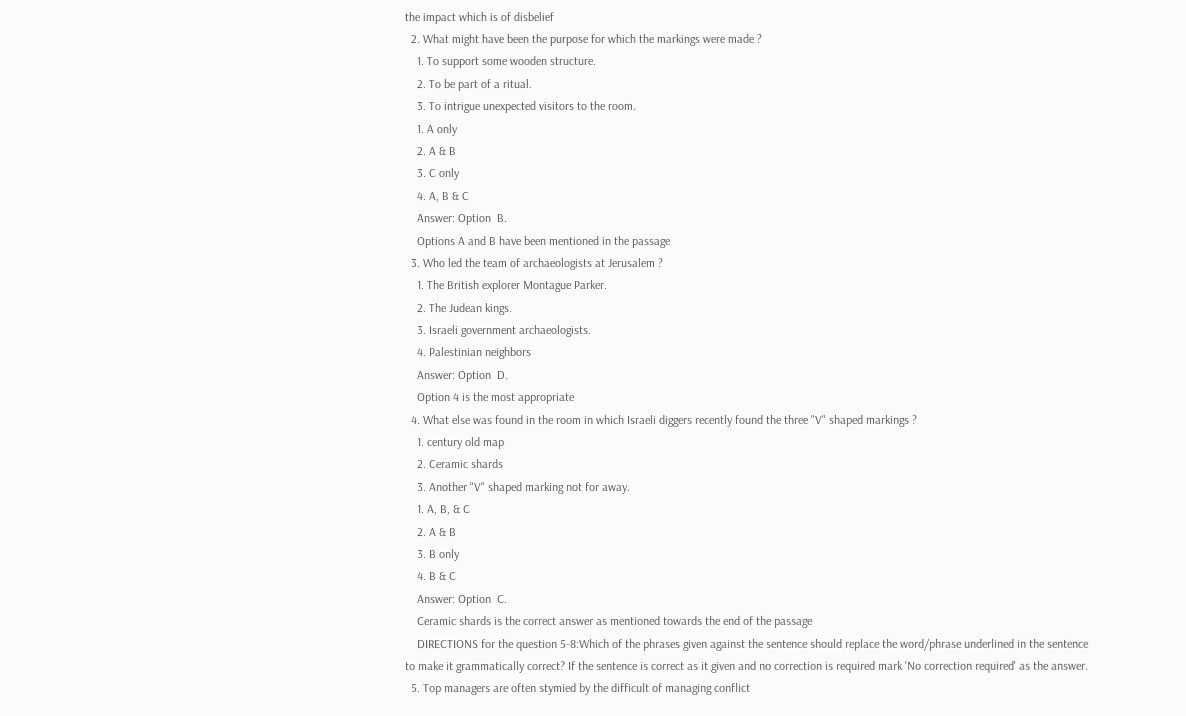the impact which is of disbelief
  2. What might have been the purpose for which the markings were made ?
    1. To support some wooden structure.
    2. To be part of a ritual.
    3. To intrigue unexpected visitors to the room.
    1. A only
    2. A & B
    3. C only
    4. A, B & C
    Answer: Option  B.
    Options A and B have been mentioned in the passage
  3. Who led the team of archaeologists at Jerusalem ?
    1. The British explorer Montague Parker.
    2. The Judean kings.
    3. Israeli government archaeologists.
    4. Palestinian neighbors
    Answer: Option  D.
    Option 4 is the most appropriate
  4. What else was found in the room in which Israeli diggers recently found the three "V" shaped markings ?
    1. century old map
    2. Ceramic shards
    3. Another "V" shaped marking not for away.
    1. A, B, & C
    2. A & B
    3. B only
    4. B & C
    Answer: Option  C.
    Ceramic shards is the correct answer as mentioned towards the end of the passage
    DIRECTIONS for the question 5-8:Which of the phrases given against the sentence should replace the word/phrase underlined in the sentence to make it grammatically correct? If the sentence is correct as it given and no correction is required mark 'No correction required' as the answer.
  5. Top managers are often stymied by the difficult of managing conflict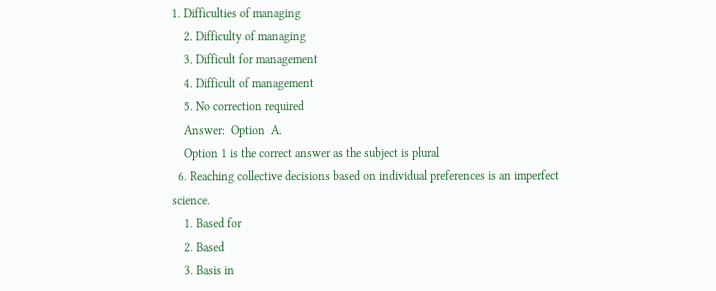1. Difficulties of managing
    2. Difficulty of managing
    3. Difficult for management
    4. Difficult of management
    5. No correction required
    Answer:  Option  A.
    Option 1 is the correct answer as the subject is plural
  6. Reaching collective decisions based on individual preferences is an imperfect science.
    1. Based for
    2. Based
    3. Basis in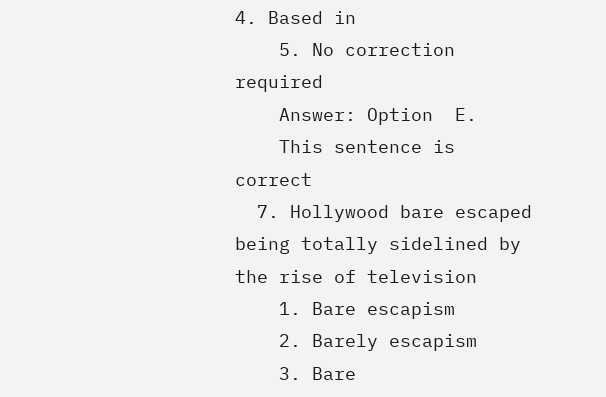4. Based in
    5. No correction required
    Answer: Option  E.
    This sentence is correct
  7. Hollywood bare escaped being totally sidelined by the rise of television
    1. Bare escapism
    2. Barely escapism
    3. Bare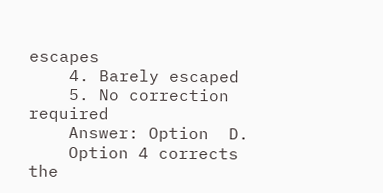escapes
    4. Barely escaped
    5. No correction required
    Answer: Option  D.
    Option 4 corrects the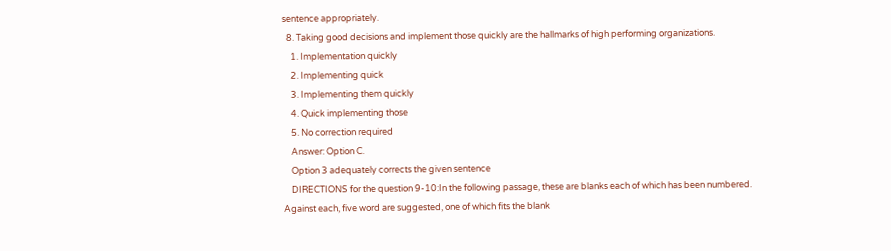sentence appropriately.
  8. Taking good decisions and implement those quickly are the hallmarks of high performing organizations.
    1. Implementation quickly
    2. Implementing quick
    3. Implementing them quickly
    4. Quick implementing those
    5. No correction required
    Answer: Option C.
    Option 3 adequately corrects the given sentence
    DIRECTIONS for the question 9-10:In the following passage, these are blanks each of which has been numbered. Against each, five word are suggested, one of which fits the blank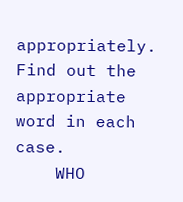appropriately. Find out the appropriate word in each case.
    WHO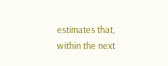estimates that, within the next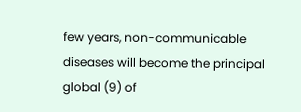few years, non-communicable diseases will become the principal global (9) of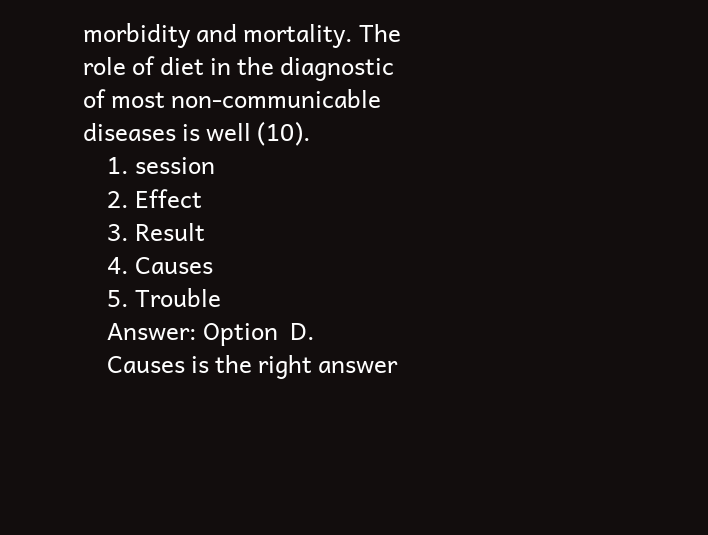morbidity and mortality. The role of diet in the diagnostic of most non-communicable diseases is well (10).
    1. session
    2. Effect
    3. Result
    4. Causes
    5. Trouble
    Answer: Option  D.
    Causes is the right answer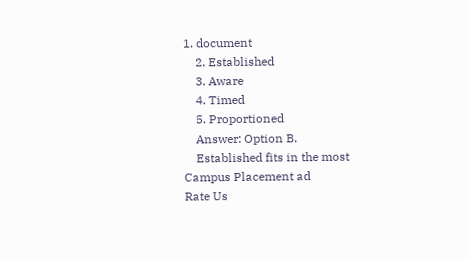1. document
    2. Established
    3. Aware
    4. Timed
    5. Proportioned
    Answer: Option B.
    Established fits in the most
Campus Placement ad
Rate Us